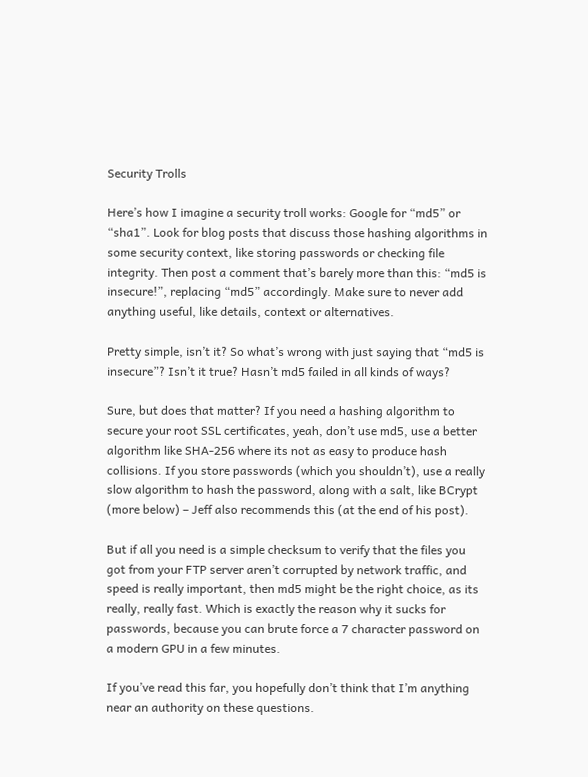Security Trolls

Here’s how I imagine a security troll works: Google for “md5” or “sha1”. Look for blog posts that discuss those hashing algorithms in some security context, like storing passwords or checking file integrity. Then post a comment that’s barely more than this: “md5 is insecure!”, replacing “md5” accordingly. Make sure to never add anything useful, like details, context or alternatives.

Pretty simple, isn’t it? So what’s wrong with just saying that “md5 is insecure”? Isn’t it true? Hasn’t md5 failed in all kinds of ways?

Sure, but does that matter? If you need a hashing algorithm to secure your root SSL certificates, yeah, don’t use md5, use a better algorithm like SHA-256 where its not as easy to produce hash collisions. If you store passwords (which you shouldn’t), use a really slow algorithm to hash the password, along with a salt, like BCrypt (more below) – Jeff also recommends this (at the end of his post).

But if all you need is a simple checksum to verify that the files you got from your FTP server aren’t corrupted by network traffic, and speed is really important, then md5 might be the right choice, as its really, really fast. Which is exactly the reason why it sucks for passwords, because you can brute force a 7 character password on a modern GPU in a few minutes.

If you’ve read this far, you hopefully don’t think that I’m anything near an authority on these questions.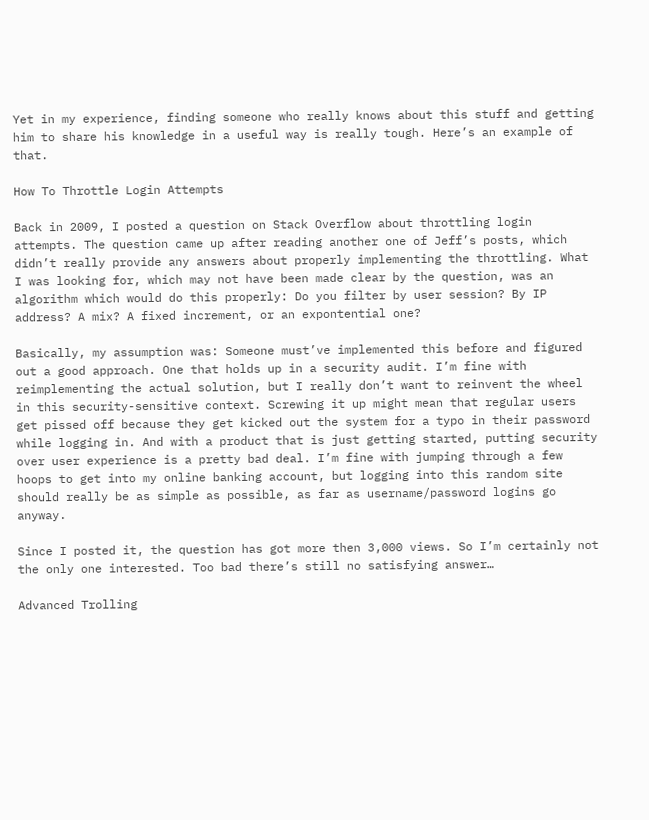Yet in my experience, finding someone who really knows about this stuff and getting him to share his knowledge in a useful way is really tough. Here’s an example of that.

How To Throttle Login Attempts

Back in 2009, I posted a question on Stack Overflow about throttling login attempts. The question came up after reading another one of Jeff’s posts, which didn’t really provide any answers about properly implementing the throttling. What I was looking for, which may not have been made clear by the question, was an algorithm which would do this properly: Do you filter by user session? By IP address? A mix? A fixed increment, or an expontential one?

Basically, my assumption was: Someone must’ve implemented this before and figured out a good approach. One that holds up in a security audit. I’m fine with reimplementing the actual solution, but I really don’t want to reinvent the wheel in this security-sensitive context. Screwing it up might mean that regular users get pissed off because they get kicked out the system for a typo in their password while logging in. And with a product that is just getting started, putting security over user experience is a pretty bad deal. I’m fine with jumping through a few hoops to get into my online banking account, but logging into this random site should really be as simple as possible, as far as username/password logins go anyway.

Since I posted it, the question has got more then 3,000 views. So I’m certainly not the only one interested. Too bad there’s still no satisfying answer…

Advanced Trolling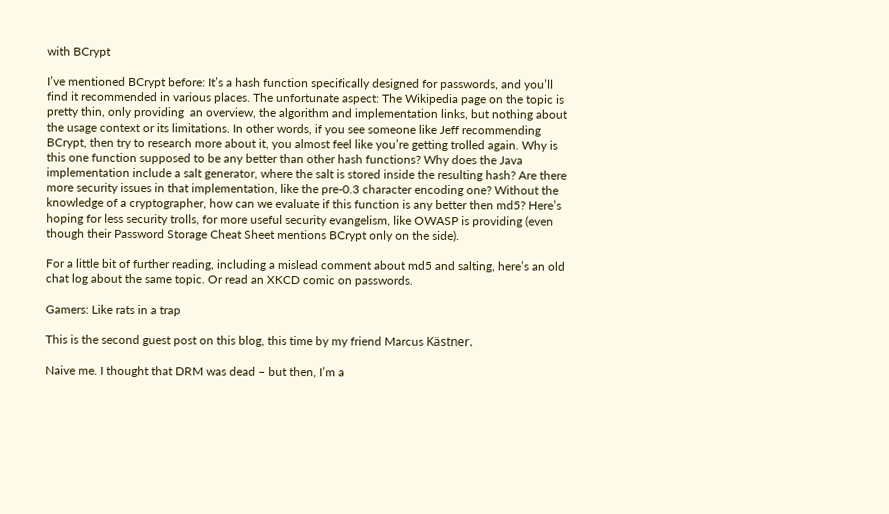with BCrypt

I’ve mentioned BCrypt before: It’s a hash function specifically designed for passwords, and you’ll find it recommended in various places. The unfortunate aspect: The Wikipedia page on the topic is pretty thin, only providing  an overview, the algorithm and implementation links, but nothing about the usage context or its limitations. In other words, if you see someone like Jeff recommending BCrypt, then try to research more about it, you almost feel like you’re getting trolled again. Why is this one function supposed to be any better than other hash functions? Why does the Java implementation include a salt generator, where the salt is stored inside the resulting hash? Are there more security issues in that implementation, like the pre-0.3 character encoding one? Without the knowledge of a cryptographer, how can we evaluate if this function is any better then md5? Here’s hoping for less security trolls, for more useful security evangelism, like OWASP is providing (even though their Password Storage Cheat Sheet mentions BCrypt only on the side).

For a little bit of further reading, including a mislead comment about md5 and salting, here’s an old chat log about the same topic. Or read an XKCD comic on passwords.

Gamers: Like rats in a trap

This is the second guest post on this blog, this time by my friend Marcus Kästner.

Naive me. I thought that DRM was dead – but then, I’m a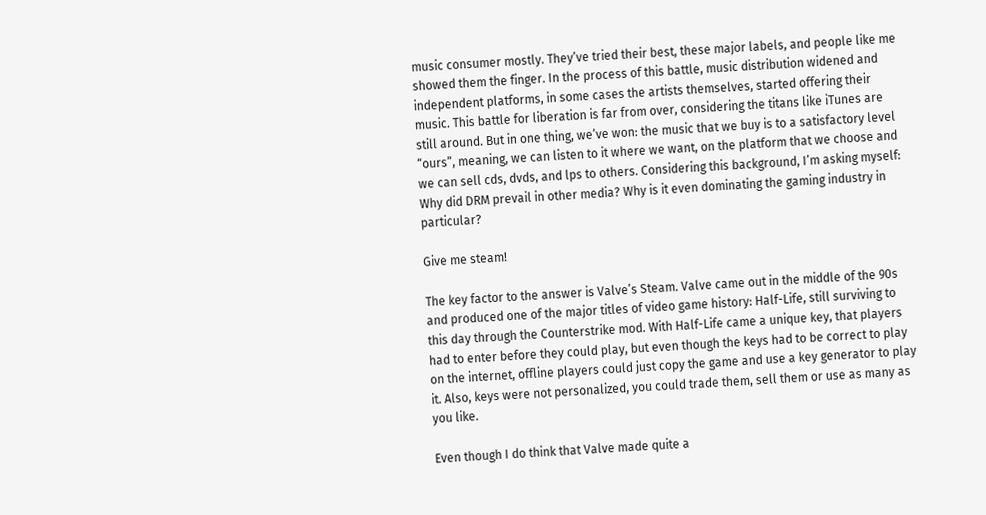music consumer mostly. They’ve tried their best, these major labels, and people like me showed them the finger. In the process of this battle, music distribution widened and independent platforms, in some cases the artists themselves, started offering their music. This battle for liberation is far from over, considering the titans like iTunes are still around. But in one thing, we’ve won: the music that we buy is to a satisfactory level “ours”, meaning, we can listen to it where we want, on the platform that we choose and we can sell cds, dvds, and lps to others. Considering this background, I’m asking myself: Why did DRM prevail in other media? Why is it even dominating the gaming industry in particular?

Give me steam!

The key factor to the answer is Valve’s Steam. Valve came out in the middle of the 90s and produced one of the major titles of video game history: Half-Life, still surviving to this day through the Counterstrike mod. With Half-Life came a unique key, that players had to enter before they could play, but even though the keys had to be correct to play on the internet, offline players could just copy the game and use a key generator to play it. Also, keys were not personalized, you could trade them, sell them or use as many as you like.

Even though I do think that Valve made quite a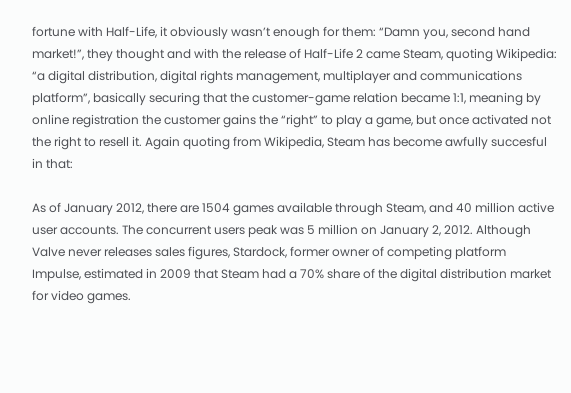fortune with Half-Life, it obviously wasn’t enough for them: “Damn you, second hand market!”, they thought and with the release of Half-Life 2 came Steam, quoting Wikipedia: “a digital distribution, digital rights management, multiplayer and communications platform”, basically securing that the customer-game relation became 1:1, meaning by online registration the customer gains the “right” to play a game, but once activated not the right to resell it. Again quoting from Wikipedia, Steam has become awfully succesful in that:

As of January 2012, there are 1504 games available through Steam, and 40 million active user accounts. The concurrent users peak was 5 million on January 2, 2012. Although Valve never releases sales figures, Stardock, former owner of competing platform Impulse, estimated in 2009 that Steam had a 70% share of the digital distribution market for video games.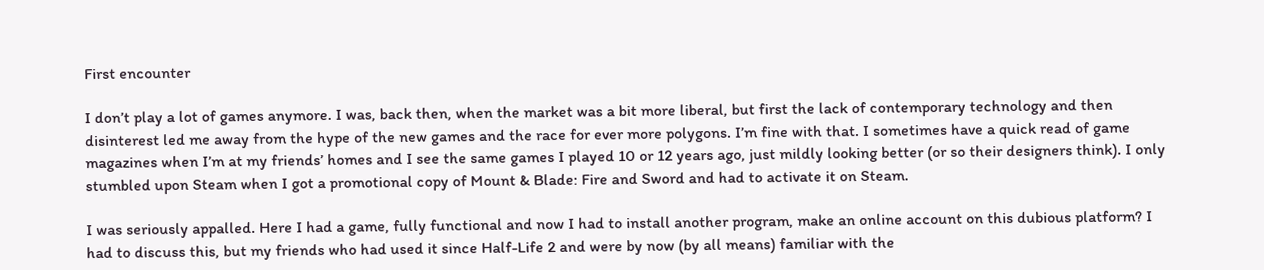First encounter

I don’t play a lot of games anymore. I was, back then, when the market was a bit more liberal, but first the lack of contemporary technology and then disinterest led me away from the hype of the new games and the race for ever more polygons. I’m fine with that. I sometimes have a quick read of game magazines when I’m at my friends’ homes and I see the same games I played 10 or 12 years ago, just mildly looking better (or so their designers think). I only stumbled upon Steam when I got a promotional copy of Mount & Blade: Fire and Sword and had to activate it on Steam.

I was seriously appalled. Here I had a game, fully functional and now I had to install another program, make an online account on this dubious platform? I had to discuss this, but my friends who had used it since Half-Life 2 and were by now (by all means) familiar with the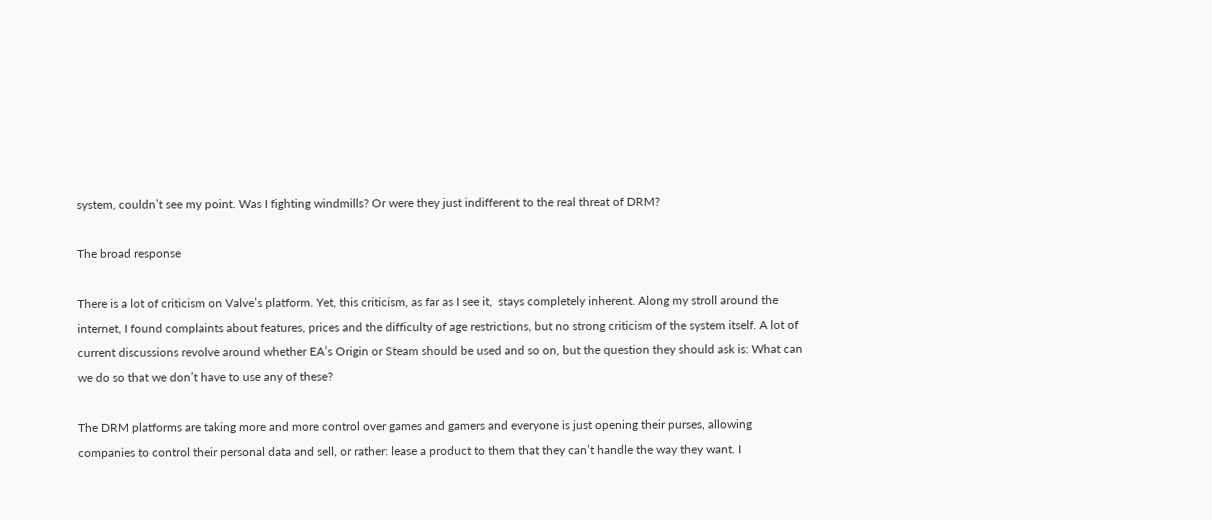system, couldn’t see my point. Was I fighting windmills? Or were they just indifferent to the real threat of DRM?

The broad response

There is a lot of criticism on Valve’s platform. Yet, this criticism, as far as I see it,  stays completely inherent. Along my stroll around the internet, I found complaints about features, prices and the difficulty of age restrictions, but no strong criticism of the system itself. A lot of current discussions revolve around whether EA’s Origin or Steam should be used and so on, but the question they should ask is: What can we do so that we don’t have to use any of these?

The DRM platforms are taking more and more control over games and gamers and everyone is just opening their purses, allowing companies to control their personal data and sell, or rather: lease a product to them that they can’t handle the way they want. I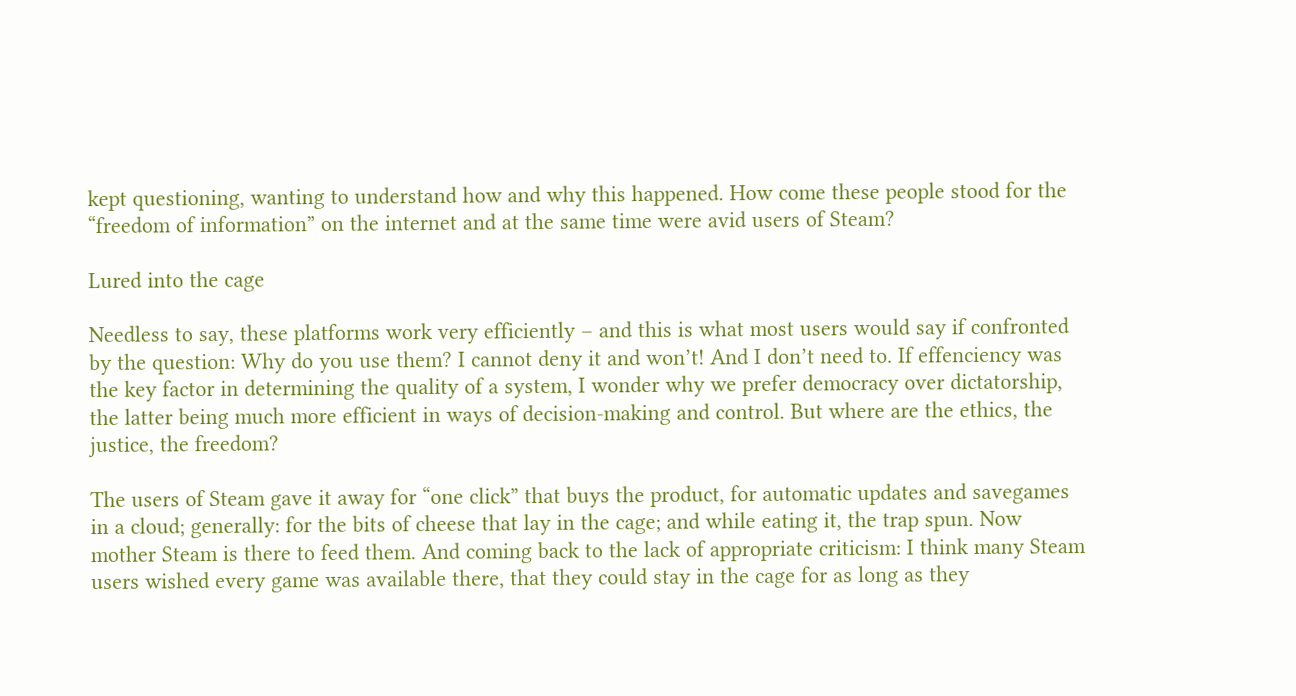kept questioning, wanting to understand how and why this happened. How come these people stood for the “freedom of information” on the internet and at the same time were avid users of Steam?

Lured into the cage

Needless to say, these platforms work very efficiently – and this is what most users would say if confronted by the question: Why do you use them? I cannot deny it and won’t! And I don’t need to. If effenciency was the key factor in determining the quality of a system, I wonder why we prefer democracy over dictatorship, the latter being much more efficient in ways of decision-making and control. But where are the ethics, the justice, the freedom?

The users of Steam gave it away for “one click” that buys the product, for automatic updates and savegames in a cloud; generally: for the bits of cheese that lay in the cage; and while eating it, the trap spun. Now mother Steam is there to feed them. And coming back to the lack of appropriate criticism: I think many Steam users wished every game was available there, that they could stay in the cage for as long as they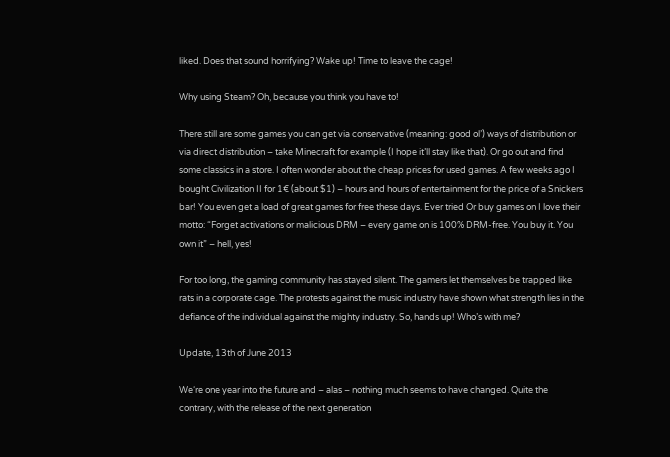liked. Does that sound horrifying? Wake up! Time to leave the cage!

Why using Steam? Oh, because you think you have to!

There still are some games you can get via conservative (meaning: good ol’) ways of distribution or via direct distribution – take Minecraft for example (I hope it’ll stay like that). Or go out and find some classics in a store. I often wonder about the cheap prices for used games. A few weeks ago I bought Civilization II for 1€ (about $1) – hours and hours of entertainment for the price of a Snickers bar! You even get a load of great games for free these days. Ever tried Or buy games on I love their motto: “Forget activations or malicious DRM – every game on is 100% DRM-free. You buy it. You own it” – hell, yes!

For too long, the gaming community has stayed silent. The gamers let themselves be trapped like rats in a corporate cage. The protests against the music industry have shown what strength lies in the defiance of the individual against the mighty industry. So, hands up! Who’s with me?

Update, 13th of June 2013

We‘re one year into the future and – alas – nothing much seems to have changed. Quite the contrary, with the release of the next generation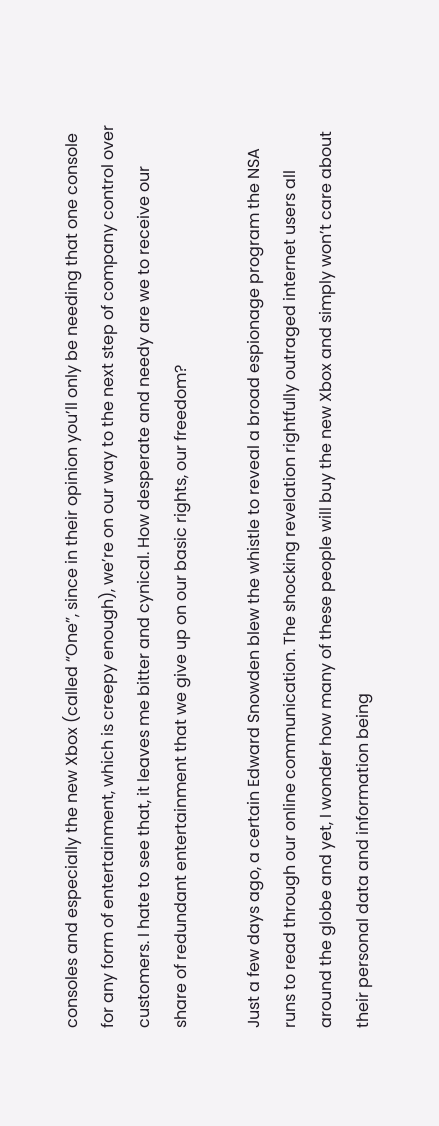consoles and especially the new Xbox (called “One”, since in their opinion you’ll only be needing that one console for any form of entertainment, which is creepy enough), we’re on our way to the next step of company control over customers. I hate to see that, it leaves me bitter and cynical. How desperate and needy are we to receive our share of redundant entertainment that we give up on our basic rights, our freedom?

Just a few days ago, a certain Edward Snowden blew the whistle to reveal a broad espionage program the NSA runs to read through our online communication. The shocking revelation rightfully outraged internet users all around the globe and yet, I wonder how many of these people will buy the new Xbox and simply won’t care about their personal data and information being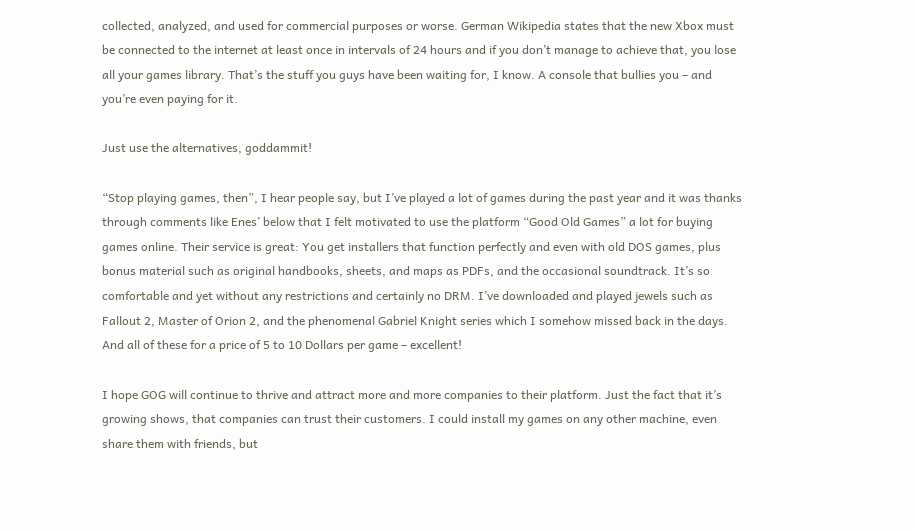collected, analyzed, and used for commercial purposes or worse. German Wikipedia states that the new Xbox must be connected to the internet at least once in intervals of 24 hours and if you don’t manage to achieve that, you lose all your games library. That’s the stuff you guys have been waiting for, I know. A console that bullies you – and you’re even paying for it.

Just use the alternatives, goddammit!

“Stop playing games, then”, I hear people say, but I’ve played a lot of games during the past year and it was thanks through comments like Enes’ below that I felt motivated to use the platform “Good Old Games” a lot for buying games online. Their service is great: You get installers that function perfectly and even with old DOS games, plus bonus material such as original handbooks, sheets, and maps as PDFs, and the occasional soundtrack. It’s so comfortable and yet without any restrictions and certainly no DRM. I’ve downloaded and played jewels such as Fallout 2, Master of Orion 2, and the phenomenal Gabriel Knight series which I somehow missed back in the days. And all of these for a price of 5 to 10 Dollars per game – excellent!

I hope GOG will continue to thrive and attract more and more companies to their platform. Just the fact that it’s growing shows, that companies can trust their customers. I could install my games on any other machine, even share them with friends, but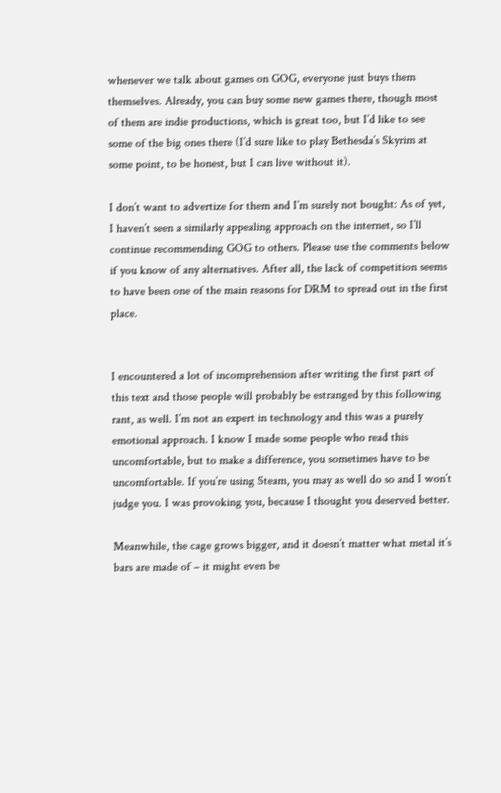whenever we talk about games on GOG, everyone just buys them themselves. Already, you can buy some new games there, though most of them are indie productions, which is great too, but I’d like to see some of the big ones there (I’d sure like to play Bethesda’s Skyrim at some point, to be honest, but I can live without it).

I don’t want to advertize for them and I’m surely not bought: As of yet, I haven’t seen a similarly appealing approach on the internet, so I’ll continue recommending GOG to others. Please use the comments below if you know of any alternatives. After all, the lack of competition seems to have been one of the main reasons for DRM to spread out in the first place.


I encountered a lot of incomprehension after writing the first part of this text and those people will probably be estranged by this following rant, as well. I’m not an expert in technology and this was a purely emotional approach. I know I made some people who read this uncomfortable, but to make a difference, you sometimes have to be uncomfortable. If you’re using Steam, you may as well do so and I won’t judge you. I was provoking you, because I thought you deserved better.

Meanwhile, the cage grows bigger, and it doesn’t matter what metal it’s bars are made of – it might even be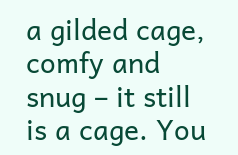a gilded cage, comfy and snug – it still is a cage. You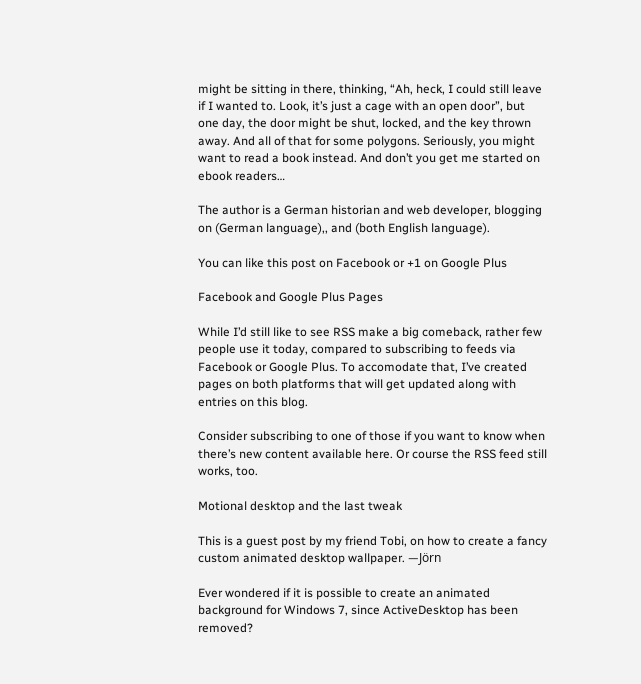might be sitting in there, thinking, “Ah, heck, I could still leave if I wanted to. Look, it’s just a cage with an open door”, but one day, the door might be shut, locked, and the key thrown away. And all of that for some polygons. Seriously, you might want to read a book instead. And don’t you get me started on ebook readers…

The author is a German historian and web developer, blogging on (German language),, and (both English language).

You can like this post on Facebook or +1 on Google Plus

Facebook and Google Plus Pages

While I’d still like to see RSS make a big comeback, rather few people use it today, compared to subscribing to feeds via Facebook or Google Plus. To accomodate that, I’ve created pages on both platforms that will get updated along with entries on this blog.

Consider subscribing to one of those if you want to know when there’s new content available here. Or course the RSS feed still works, too.

Motional desktop and the last tweak

This is a guest post by my friend Tobi, on how to create a fancy custom animated desktop wallpaper. —Jörn

Ever wondered if it is possible to create an animated background for Windows 7, since ActiveDesktop has been removed?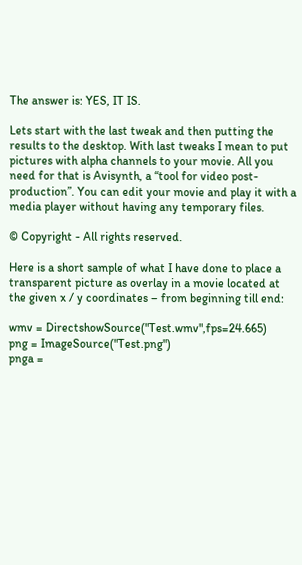The answer is: YES, IT IS.

Lets start with the last tweak and then putting the results to the desktop. With last tweaks I mean to put pictures with alpha channels to your movie. All you need for that is Avisynth, a “tool for video post-production”. You can edit your movie and play it with a media player without having any temporary files.

© Copyright - All rights reserved.

Here is a short sample of what I have done to place a transparent picture as overlay in a movie located at the given x / y coordinates – from beginning till end:

wmv = DirectshowSource("Test.wmv",fps=24.665)
png = ImageSource("Test.png")
pnga =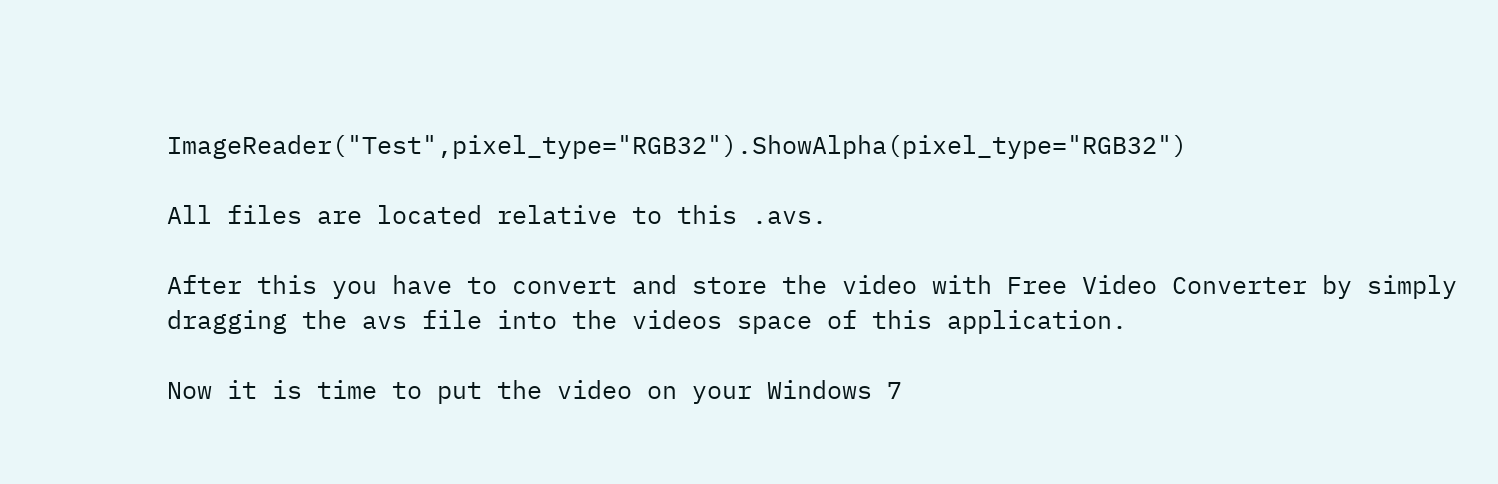ImageReader("Test",pixel_type="RGB32").ShowAlpha(pixel_type="RGB32")

All files are located relative to this .avs.

After this you have to convert and store the video with Free Video Converter by simply dragging the avs file into the videos space of this application.

Now it is time to put the video on your Windows 7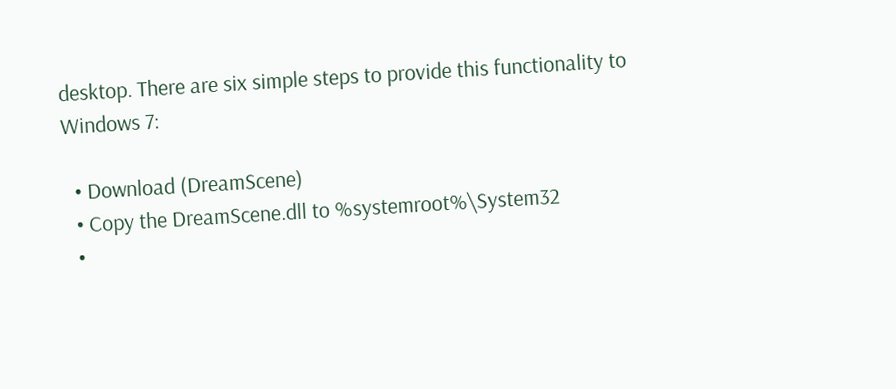desktop. There are six simple steps to provide this functionality to Windows 7:

  • Download (DreamScene)
  • Copy the DreamScene.dll to %systemroot%\System32
  •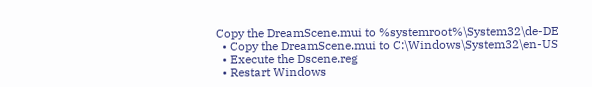Copy the DreamScene.mui to %systemroot%\System32\de-DE
  • Copy the DreamScene.mui to C:\Windows\System32\en-US
  • Execute the Dscene.reg
  • Restart Windows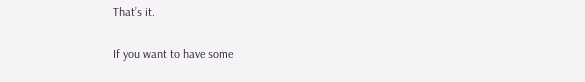That’s it.

If you want to have some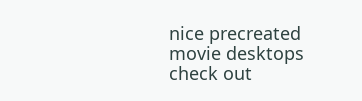nice precreated movie desktops check out